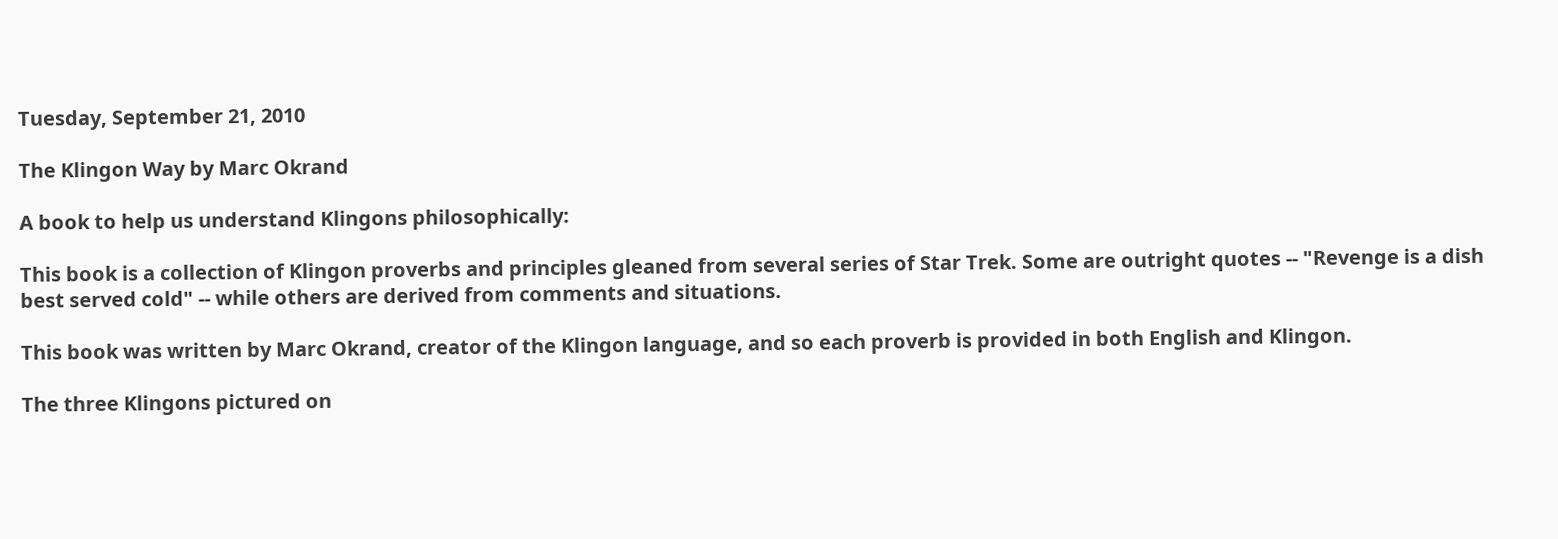Tuesday, September 21, 2010

The Klingon Way by Marc Okrand

A book to help us understand Klingons philosophically:

This book is a collection of Klingon proverbs and principles gleaned from several series of Star Trek. Some are outright quotes -- "Revenge is a dish best served cold" -- while others are derived from comments and situations.

This book was written by Marc Okrand, creator of the Klingon language, and so each proverb is provided in both English and Klingon.

The three Klingons pictured on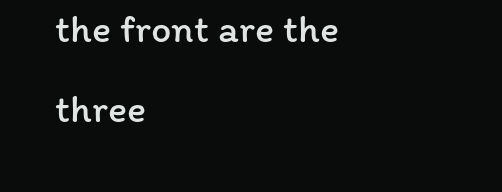the front are the three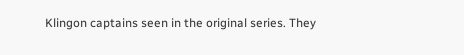Klingon captains seen in the original series. They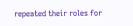repeated their roles for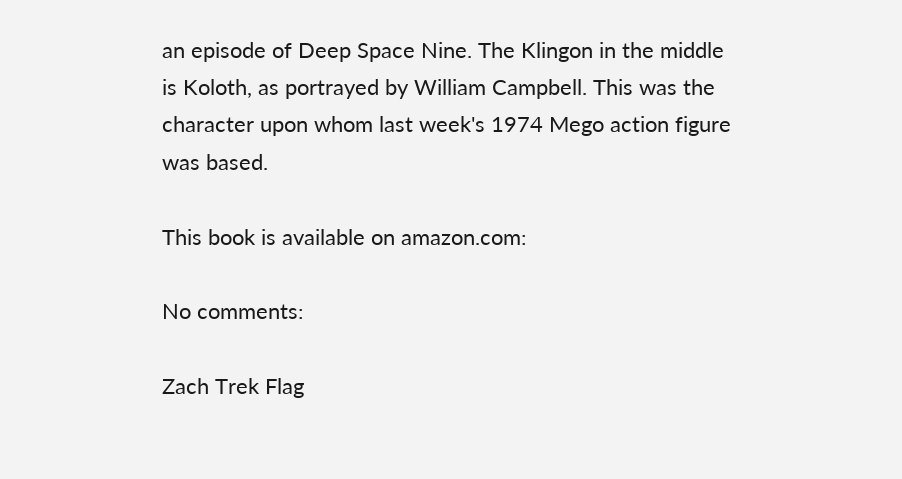an episode of Deep Space Nine. The Klingon in the middle is Koloth, as portrayed by William Campbell. This was the character upon whom last week's 1974 Mego action figure was based.

This book is available on amazon.com:

No comments:

Zach Trek Flag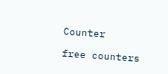Counter

free counters